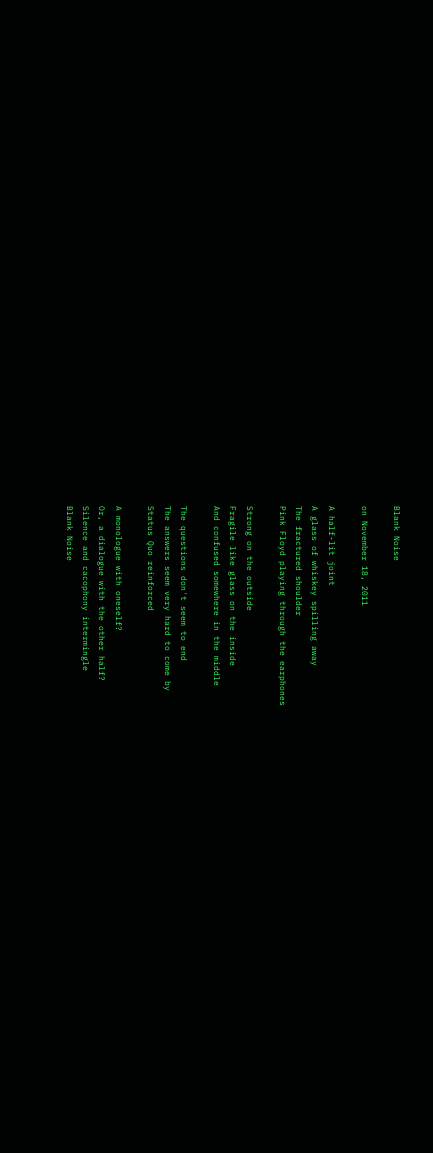Blank Noise

on November 18, 2011

A half-lit joint
A glass of whiskey spilling away
The fractured shoulder
Pink Floyd playing through the earphones

Strong on the outside
Fragile like glass on the inside
And confused somewhere in the middle

The questions don't seem to end
The answers seem very hard to come by
Status Quo reinforced

A monologue with oneself?
Or, a dialogue with the other half?
Silence and cacophony intermingle
Blank Noise